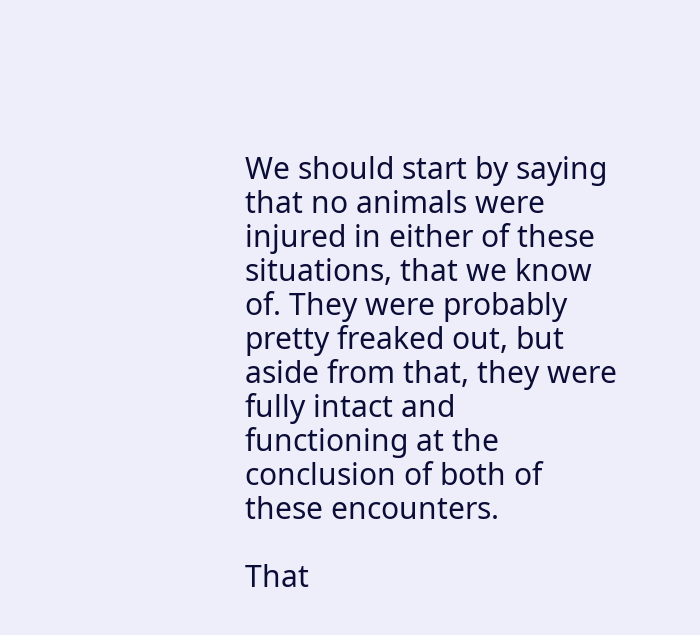We should start by saying that no animals were injured in either of these situations, that we know of. They were probably pretty freaked out, but aside from that, they were fully intact and functioning at the conclusion of both of these encounters.

That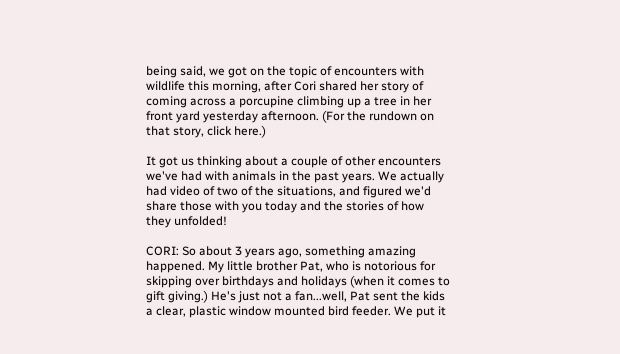being said, we got on the topic of encounters with wildlife this morning, after Cori shared her story of coming across a porcupine climbing up a tree in her front yard yesterday afternoon. (For the rundown on that story, click here.)

It got us thinking about a couple of other encounters we've had with animals in the past years. We actually had video of two of the situations, and figured we'd share those with you today and the stories of how they unfolded!

CORI: So about 3 years ago, something amazing happened. My little brother Pat, who is notorious for skipping over birthdays and holidays (when it comes to gift giving.) He's just not a fan...well, Pat sent the kids a clear, plastic window mounted bird feeder. We put it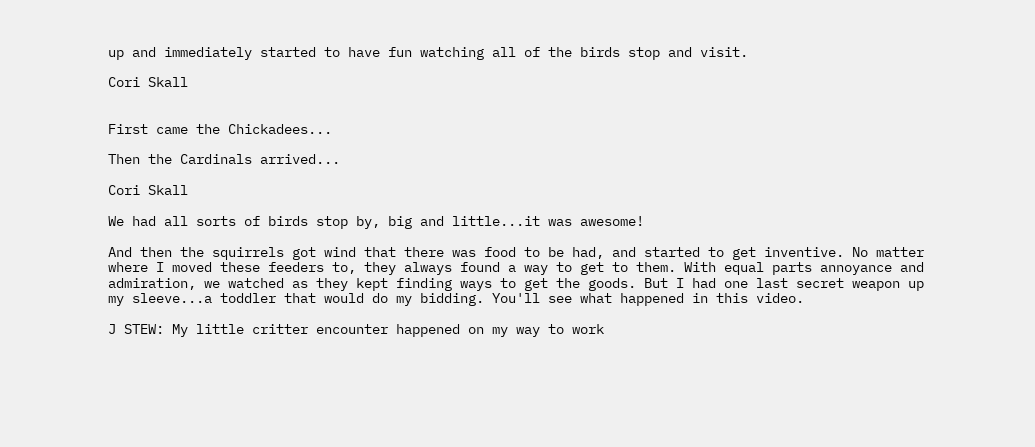up and immediately started to have fun watching all of the birds stop and visit.

Cori Skall


First came the Chickadees...

Then the Cardinals arrived...

Cori Skall

We had all sorts of birds stop by, big and little...it was awesome!

And then the squirrels got wind that there was food to be had, and started to get inventive. No matter where I moved these feeders to, they always found a way to get to them. With equal parts annoyance and admiration, we watched as they kept finding ways to get the goods. But I had one last secret weapon up my sleeve...a toddler that would do my bidding. You'll see what happened in this video.

J STEW: My little critter encounter happened on my way to work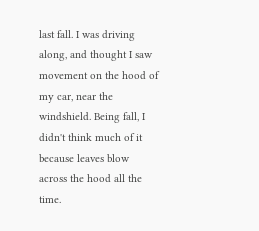last fall. I was driving along, and thought I saw movement on the hood of my car, near the windshield. Being fall, I didn't think much of it because leaves blow across the hood all the time.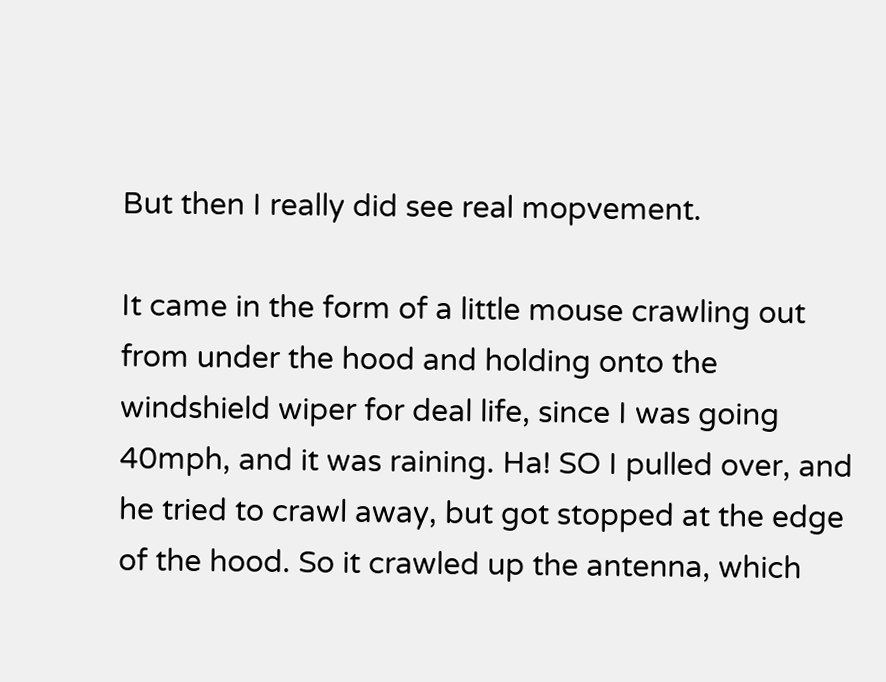But then I really did see real mopvement.

It came in the form of a little mouse crawling out from under the hood and holding onto the windshield wiper for deal life, since I was going 40mph, and it was raining. Ha! SO I pulled over, and he tried to crawl away, but got stopped at the edge of the hood. So it crawled up the antenna, which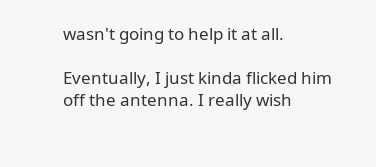wasn't going to help it at all.

Eventually, I just kinda flicked him off the antenna. I really wish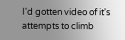I'd gotten video of it's attempts to climb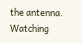the antenna. Watching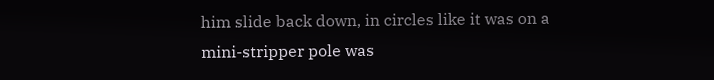him slide back down, in circles like it was on a mini-stripper pole was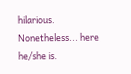hilarious. Nonetheless... here he/she is.